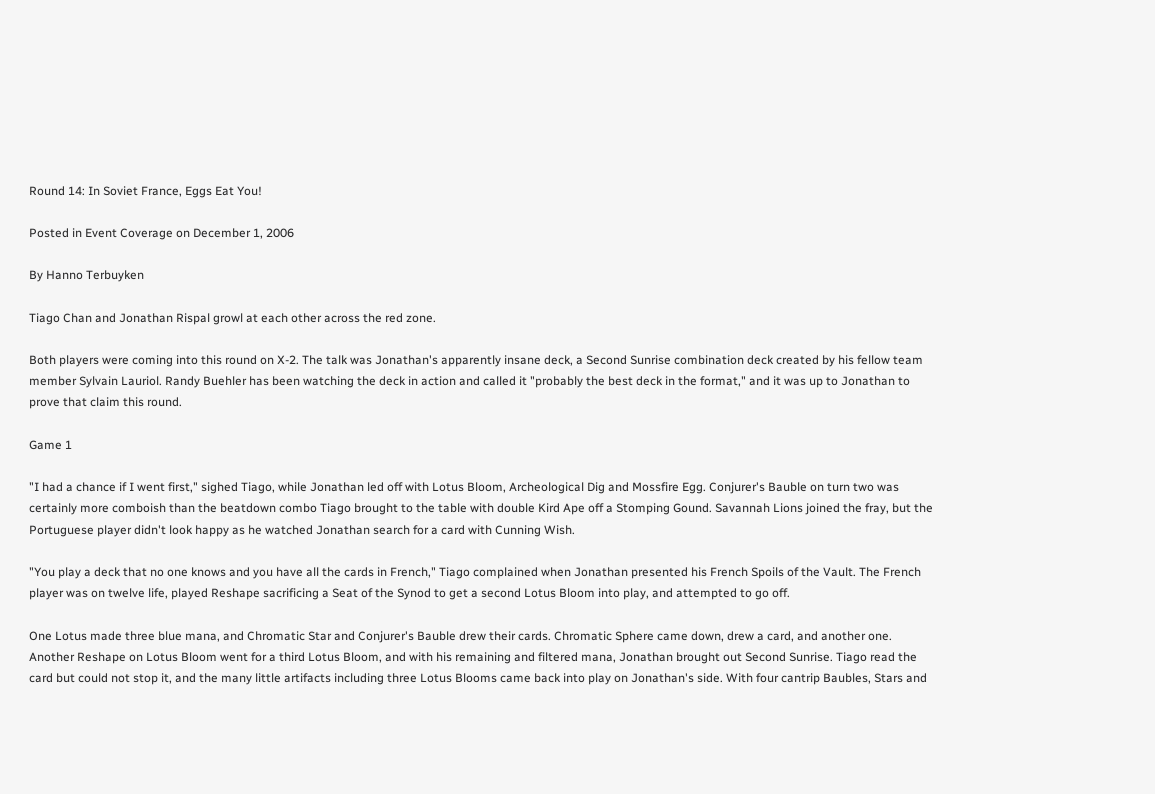Round 14: In Soviet France, Eggs Eat You!

Posted in Event Coverage on December 1, 2006

By Hanno Terbuyken

Tiago Chan and Jonathan Rispal growl at each other across the red zone.

Both players were coming into this round on X-2. The talk was Jonathan's apparently insane deck, a Second Sunrise combination deck created by his fellow team member Sylvain Lauriol. Randy Buehler has been watching the deck in action and called it "probably the best deck in the format," and it was up to Jonathan to prove that claim this round.

Game 1

"I had a chance if I went first," sighed Tiago, while Jonathan led off with Lotus Bloom, Archeological Dig and Mossfire Egg. Conjurer's Bauble on turn two was certainly more comboish than the beatdown combo Tiago brought to the table with double Kird Ape off a Stomping Gound. Savannah Lions joined the fray, but the Portuguese player didn't look happy as he watched Jonathan search for a card with Cunning Wish.

"You play a deck that no one knows and you have all the cards in French," Tiago complained when Jonathan presented his French Spoils of the Vault. The French player was on twelve life, played Reshape sacrificing a Seat of the Synod to get a second Lotus Bloom into play, and attempted to go off.

One Lotus made three blue mana, and Chromatic Star and Conjurer's Bauble drew their cards. Chromatic Sphere came down, drew a card, and another one. Another Reshape on Lotus Bloom went for a third Lotus Bloom, and with his remaining and filtered mana, Jonathan brought out Second Sunrise. Tiago read the card but could not stop it, and the many little artifacts including three Lotus Blooms came back into play on Jonathan's side. With four cantrip Baubles, Stars and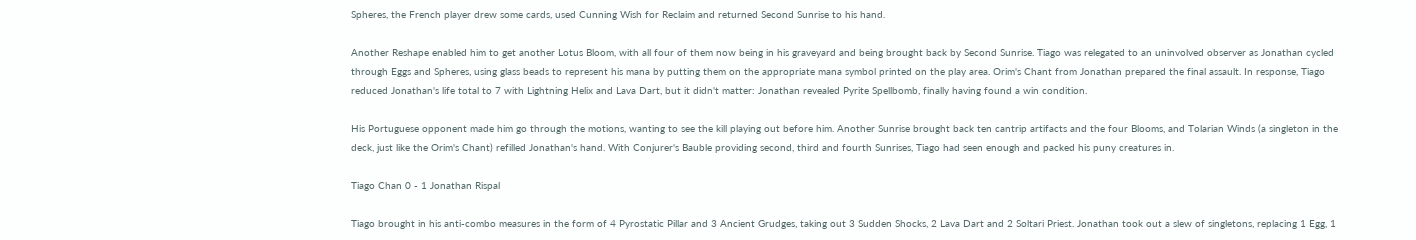Spheres, the French player drew some cards, used Cunning Wish for Reclaim and returned Second Sunrise to his hand.

Another Reshape enabled him to get another Lotus Bloom, with all four of them now being in his graveyard and being brought back by Second Sunrise. Tiago was relegated to an uninvolved observer as Jonathan cycled through Eggs and Spheres, using glass beads to represent his mana by putting them on the appropriate mana symbol printed on the play area. Orim's Chant from Jonathan prepared the final assault. In response, Tiago reduced Jonathan's life total to 7 with Lightning Helix and Lava Dart, but it didn't matter: Jonathan revealed Pyrite Spellbomb, finally having found a win condition.

His Portuguese opponent made him go through the motions, wanting to see the kill playing out before him. Another Sunrise brought back ten cantrip artifacts and the four Blooms, and Tolarian Winds (a singleton in the deck, just like the Orim's Chant) refilled Jonathan's hand. With Conjurer's Bauble providing second, third and fourth Sunrises, Tiago had seen enough and packed his puny creatures in.

Tiago Chan 0 - 1 Jonathan Rispal

Tiago brought in his anti-combo measures in the form of 4 Pyrostatic Pillar and 3 Ancient Grudges, taking out 3 Sudden Shocks, 2 Lava Dart and 2 Soltari Priest. Jonathan took out a slew of singletons, replacing 1 Egg, 1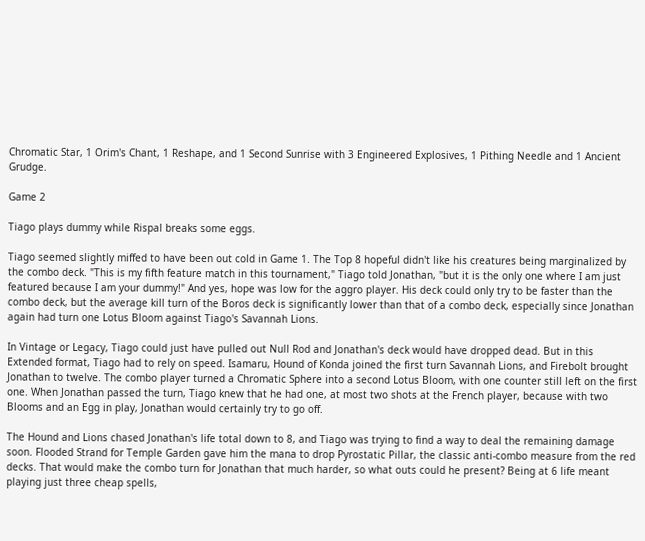Chromatic Star, 1 Orim's Chant, 1 Reshape, and 1 Second Sunrise with 3 Engineered Explosives, 1 Pithing Needle and 1 Ancient Grudge.

Game 2

Tiago plays dummy while Rispal breaks some eggs.

Tiago seemed slightly miffed to have been out cold in Game 1. The Top 8 hopeful didn't like his creatures being marginalized by the combo deck. "This is my fifth feature match in this tournament," Tiago told Jonathan, "but it is the only one where I am just featured because I am your dummy!" And yes, hope was low for the aggro player. His deck could only try to be faster than the combo deck, but the average kill turn of the Boros deck is significantly lower than that of a combo deck, especially since Jonathan again had turn one Lotus Bloom against Tiago's Savannah Lions.

In Vintage or Legacy, Tiago could just have pulled out Null Rod and Jonathan's deck would have dropped dead. But in this Extended format, Tiago had to rely on speed. Isamaru, Hound of Konda joined the first turn Savannah Lions, and Firebolt brought Jonathan to twelve. The combo player turned a Chromatic Sphere into a second Lotus Bloom, with one counter still left on the first one. When Jonathan passed the turn, Tiago knew that he had one, at most two shots at the French player, because with two Blooms and an Egg in play, Jonathan would certainly try to go off.

The Hound and Lions chased Jonathan's life total down to 8, and Tiago was trying to find a way to deal the remaining damage soon. Flooded Strand for Temple Garden gave him the mana to drop Pyrostatic Pillar, the classic anti-combo measure from the red decks. That would make the combo turn for Jonathan that much harder, so what outs could he present? Being at 6 life meant playing just three cheap spells,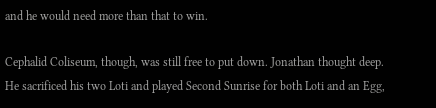and he would need more than that to win.

Cephalid Coliseum, though, was still free to put down. Jonathan thought deep. He sacrificed his two Loti and played Second Sunrise for both Loti and an Egg,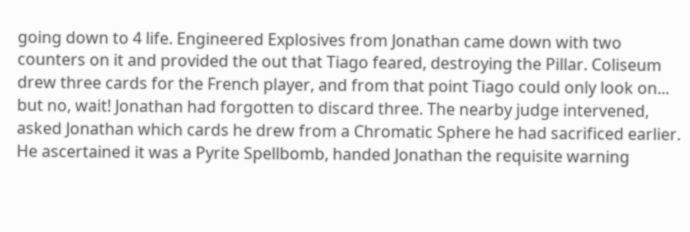going down to 4 life. Engineered Explosives from Jonathan came down with two counters on it and provided the out that Tiago feared, destroying the Pillar. Coliseum drew three cards for the French player, and from that point Tiago could only look on... but no, wait! Jonathan had forgotten to discard three. The nearby judge intervened, asked Jonathan which cards he drew from a Chromatic Sphere he had sacrificed earlier. He ascertained it was a Pyrite Spellbomb, handed Jonathan the requisite warning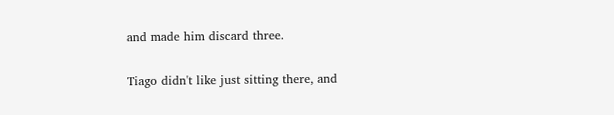and made him discard three.

Tiago didn't like just sitting there, and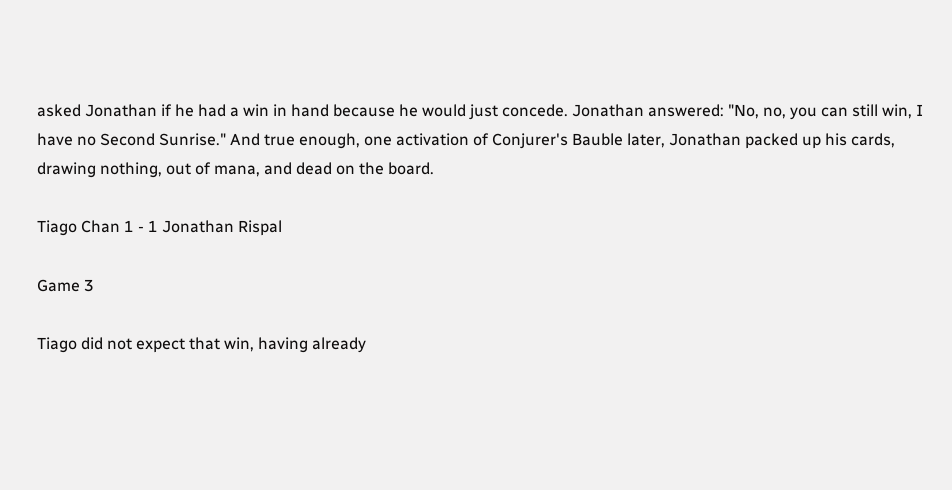asked Jonathan if he had a win in hand because he would just concede. Jonathan answered: "No, no, you can still win, I have no Second Sunrise." And true enough, one activation of Conjurer's Bauble later, Jonathan packed up his cards, drawing nothing, out of mana, and dead on the board.

Tiago Chan 1 - 1 Jonathan Rispal

Game 3

Tiago did not expect that win, having already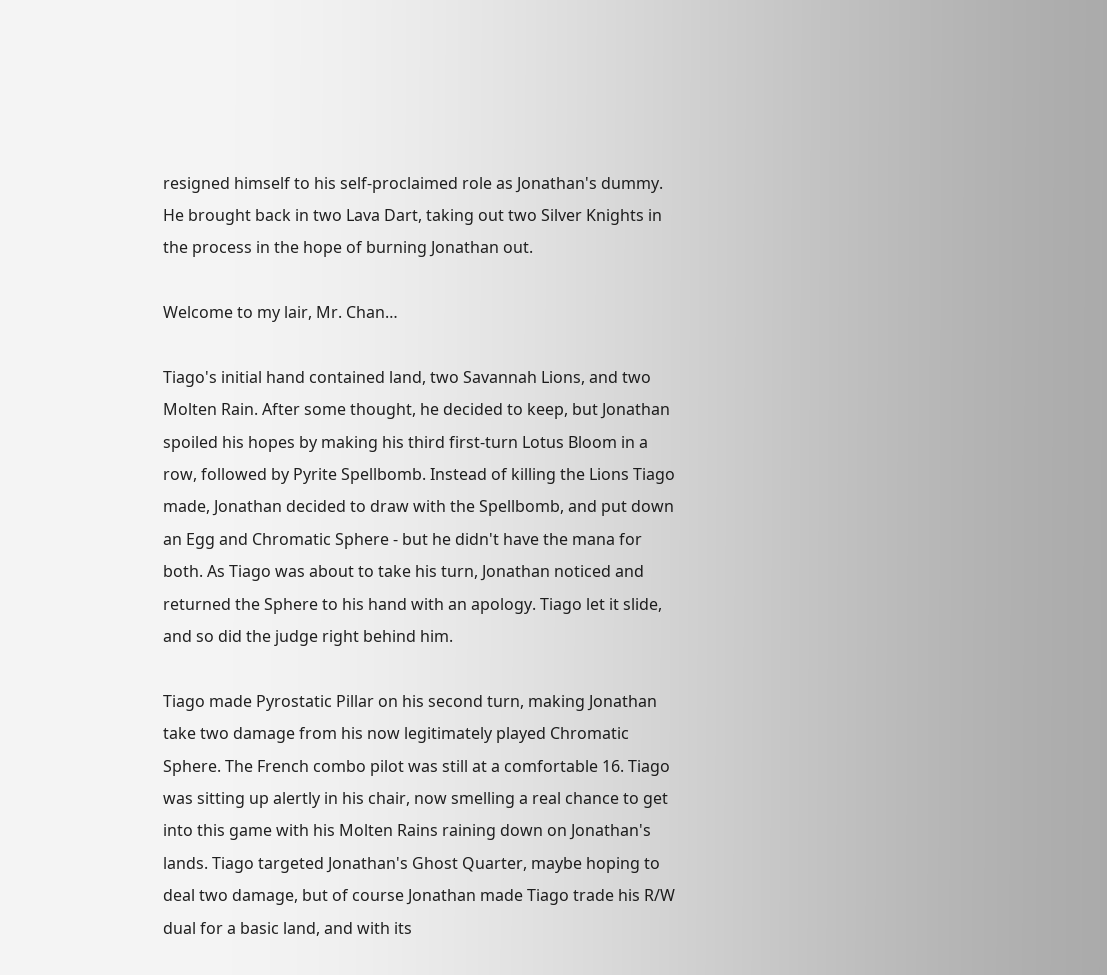resigned himself to his self-proclaimed role as Jonathan's dummy. He brought back in two Lava Dart, taking out two Silver Knights in the process in the hope of burning Jonathan out.

Welcome to my lair, Mr. Chan…

Tiago's initial hand contained land, two Savannah Lions, and two Molten Rain. After some thought, he decided to keep, but Jonathan spoiled his hopes by making his third first-turn Lotus Bloom in a row, followed by Pyrite Spellbomb. Instead of killing the Lions Tiago made, Jonathan decided to draw with the Spellbomb, and put down an Egg and Chromatic Sphere - but he didn't have the mana for both. As Tiago was about to take his turn, Jonathan noticed and returned the Sphere to his hand with an apology. Tiago let it slide, and so did the judge right behind him.

Tiago made Pyrostatic Pillar on his second turn, making Jonathan take two damage from his now legitimately played Chromatic Sphere. The French combo pilot was still at a comfortable 16. Tiago was sitting up alertly in his chair, now smelling a real chance to get into this game with his Molten Rains raining down on Jonathan's lands. Tiago targeted Jonathan's Ghost Quarter, maybe hoping to deal two damage, but of course Jonathan made Tiago trade his R/W dual for a basic land, and with its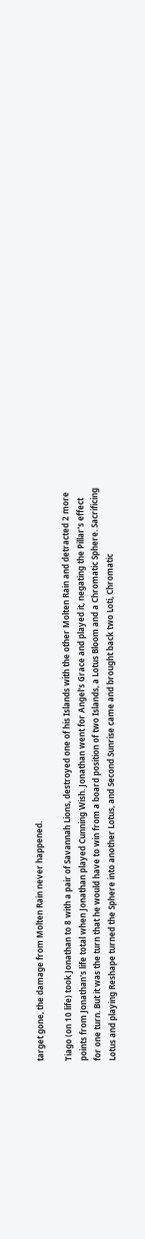target gone, the damage from Molten Rain never happened.

Tiago (on 10 life) took Jonathan to 8 with a pair of Savannah Lions, destroyed one of his Islands with the other Molten Rain and detracted 2 more points from Jonathan's life total when Jonathan played Cunning Wish. Jonathan went for Angel's Grace and played it, negating the Pillar's effect for one turn. But it was the turn that he would have to win from a board position of two Islands, a Lotus Bloom and a Chromatic Sphere. Sacrificing Lotus and playing Reshape turned the Sphere into another Lotus, and Second Sunrise came and brought back two Loti, Chromatic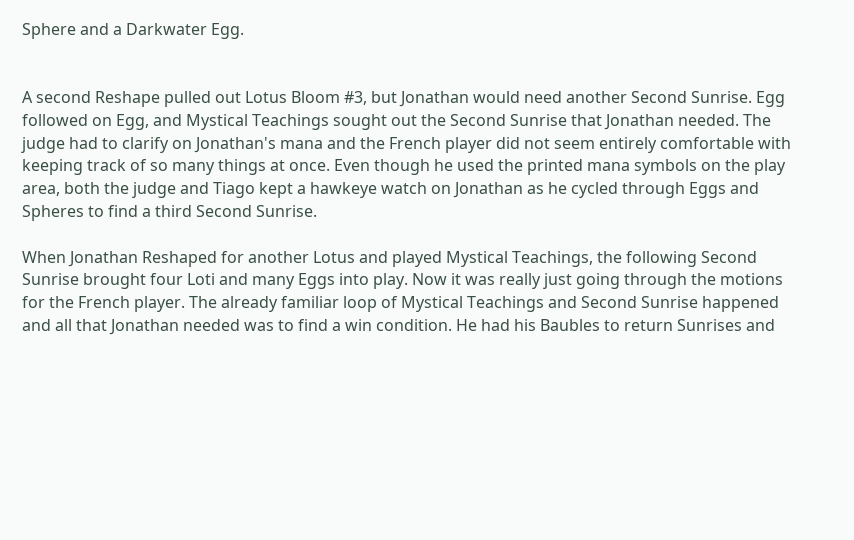Sphere and a Darkwater Egg.


A second Reshape pulled out Lotus Bloom #3, but Jonathan would need another Second Sunrise. Egg followed on Egg, and Mystical Teachings sought out the Second Sunrise that Jonathan needed. The judge had to clarify on Jonathan's mana and the French player did not seem entirely comfortable with keeping track of so many things at once. Even though he used the printed mana symbols on the play area, both the judge and Tiago kept a hawkeye watch on Jonathan as he cycled through Eggs and Spheres to find a third Second Sunrise.

When Jonathan Reshaped for another Lotus and played Mystical Teachings, the following Second Sunrise brought four Loti and many Eggs into play. Now it was really just going through the motions for the French player. The already familiar loop of Mystical Teachings and Second Sunrise happened and all that Jonathan needed was to find a win condition. He had his Baubles to return Sunrises and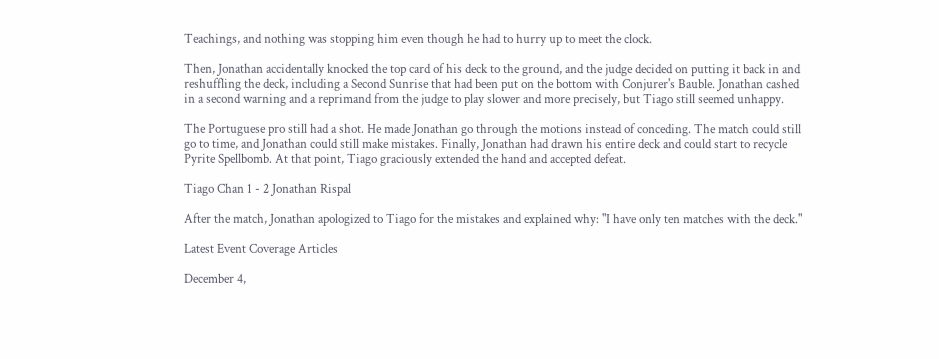Teachings, and nothing was stopping him even though he had to hurry up to meet the clock.

Then, Jonathan accidentally knocked the top card of his deck to the ground, and the judge decided on putting it back in and reshuffling the deck, including a Second Sunrise that had been put on the bottom with Conjurer's Bauble. Jonathan cashed in a second warning and a reprimand from the judge to play slower and more precisely, but Tiago still seemed unhappy.

The Portuguese pro still had a shot. He made Jonathan go through the motions instead of conceding. The match could still go to time, and Jonathan could still make mistakes. Finally, Jonathan had drawn his entire deck and could start to recycle Pyrite Spellbomb. At that point, Tiago graciously extended the hand and accepted defeat.

Tiago Chan 1 - 2 Jonathan Rispal

After the match, Jonathan apologized to Tiago for the mistakes and explained why: "I have only ten matches with the deck."

Latest Event Coverage Articles

December 4,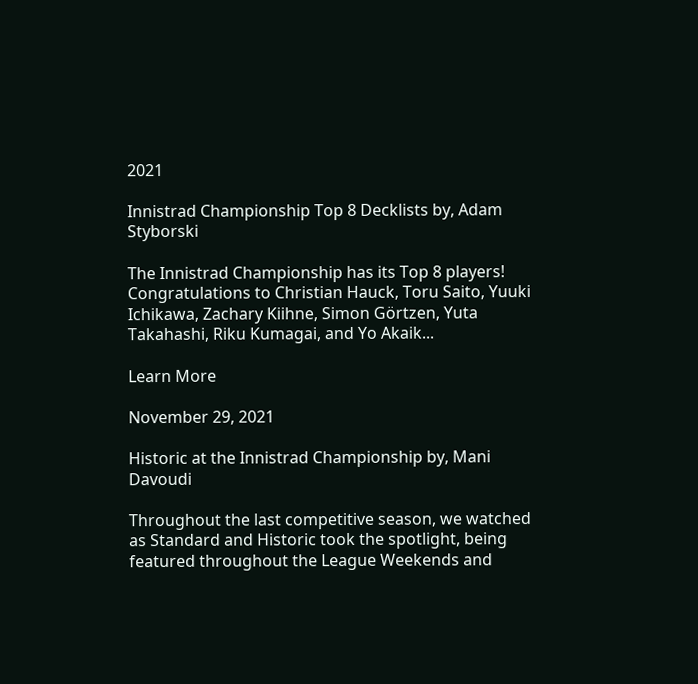2021

Innistrad Championship Top 8 Decklists by, Adam Styborski

The Innistrad Championship has its Top 8 players! Congratulations to Christian Hauck, Toru Saito, Yuuki Ichikawa, Zachary Kiihne, Simon Görtzen, Yuta Takahashi, Riku Kumagai, and Yo Akaik...

Learn More

November 29, 2021

Historic at the Innistrad Championship by, Mani Davoudi

Throughout the last competitive season, we watched as Standard and Historic took the spotlight, being featured throughout the League Weekends and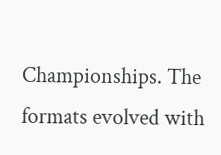Championships. The formats evolved with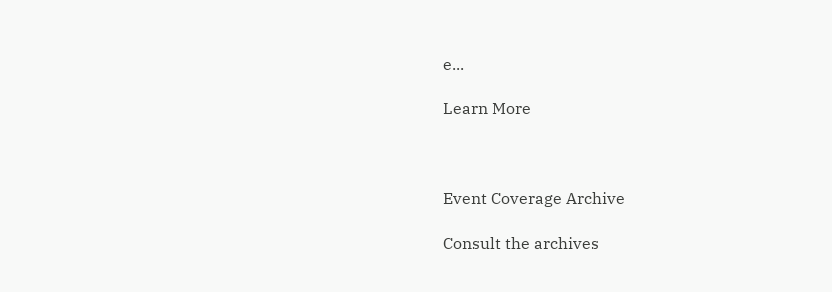e...

Learn More



Event Coverage Archive

Consult the archives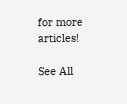for more articles!

See All